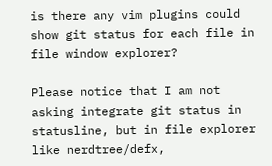is there any vim plugins could show git status for each file in file window explorer?

Please notice that I am not asking integrate git status in statusline, but in file explorer like nerdtree/defx,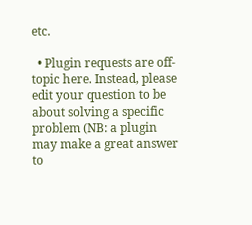etc.

  • Plugin requests are off-topic here. Instead, please edit your question to be about solving a specific problem (NB: a plugin may make a great answer to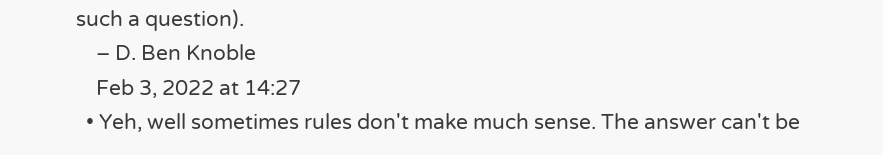such a question).
    – D. Ben Knoble
    Feb 3, 2022 at 14:27
  • Yeh, well sometimes rules don't make much sense. The answer can't be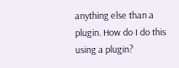anything else than a plugin. How do I do this using a plugin?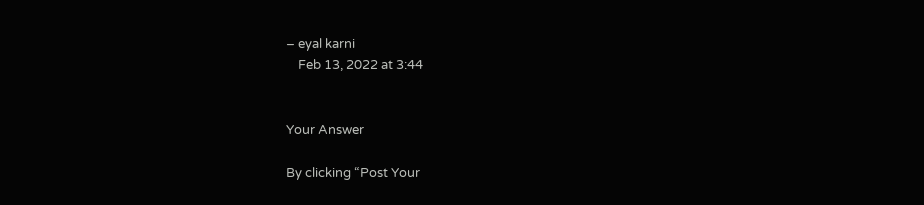– eyal karni
    Feb 13, 2022 at 3:44


Your Answer

By clicking “Post Your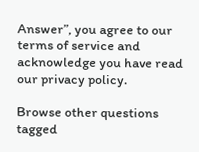Answer”, you agree to our terms of service and acknowledge you have read our privacy policy.

Browse other questions tagged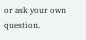or ask your own question.